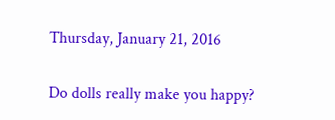Thursday, January 21, 2016

Do dolls really make you happy?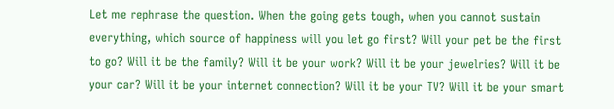Let me rephrase the question. When the going gets tough, when you cannot sustain everything, which source of happiness will you let go first? Will your pet be the first to go? Will it be the family? Will it be your work? Will it be your jewelries? Will it be your car? Will it be your internet connection? Will it be your TV? Will it be your smart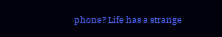phone? Life has a strange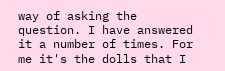way of asking the question. I have answered it a number of times. For me it's the dolls that I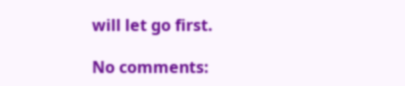will let go first.

No comments: